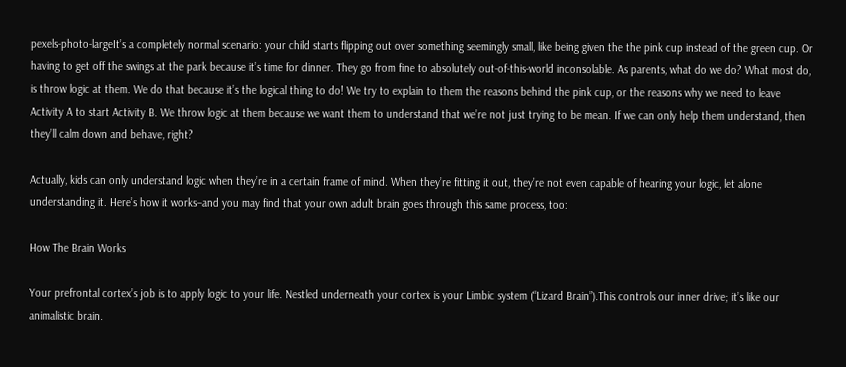pexels-photo-largeIt’s a completely normal scenario: your child starts flipping out over something seemingly small, like being given the the pink cup instead of the green cup. Or having to get off the swings at the park because it’s time for dinner. They go from fine to absolutely out-of-this-world inconsolable. As parents, what do we do? What most do, is throw logic at them. We do that because it’s the logical thing to do! We try to explain to them the reasons behind the pink cup, or the reasons why we need to leave Activity A to start Activity B. We throw logic at them because we want them to understand that we’re not just trying to be mean. If we can only help them understand, then they’ll calm down and behave, right?

Actually, kids can only understand logic when they’re in a certain frame of mind. When they’re fitting it out, they’re not even capable of hearing your logic, let alone understanding it. Here’s how it works–and you may find that your own adult brain goes through this same process, too:

How The Brain Works

Your prefrontal cortex’s job is to apply logic to your life. Nestled underneath your cortex is your Limbic system (“Lizard Brain”).This controls our inner drive; it’s like our animalistic brain.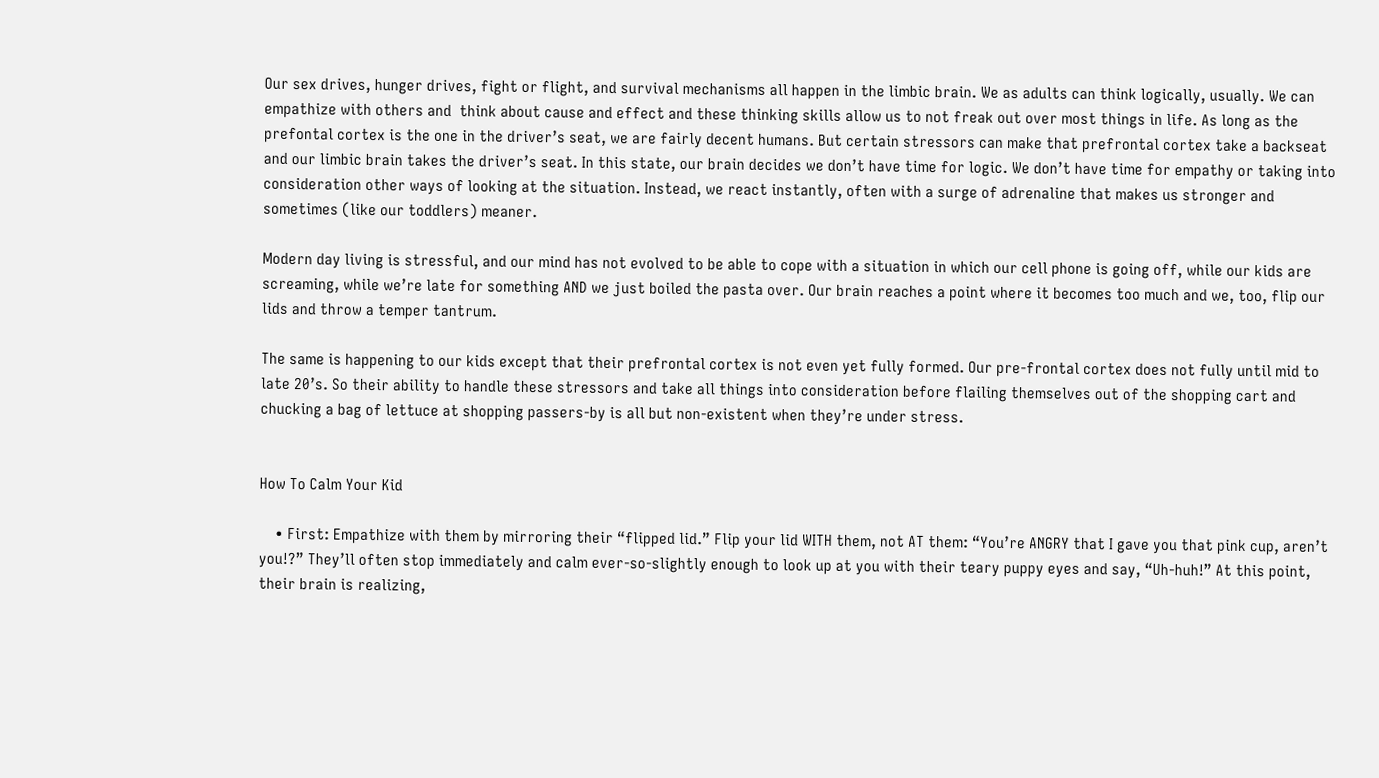Our sex drives, hunger drives, fight or flight, and survival mechanisms all happen in the limbic brain. We as adults can think logically, usually. We can empathize with others and  think about cause and effect and these thinking skills allow us to not freak out over most things in life. As long as the prefontal cortex is the one in the driver’s seat, we are fairly decent humans. But certain stressors can make that prefrontal cortex take a backseat and our limbic brain takes the driver’s seat. In this state, our brain decides we don’t have time for logic. We don’t have time for empathy or taking into consideration other ways of looking at the situation. Instead, we react instantly, often with a surge of adrenaline that makes us stronger and sometimes (like our toddlers) meaner.

Modern day living is stressful, and our mind has not evolved to be able to cope with a situation in which our cell phone is going off, while our kids are screaming, while we’re late for something AND we just boiled the pasta over. Our brain reaches a point where it becomes too much and we, too, flip our lids and throw a temper tantrum.

The same is happening to our kids except that their prefrontal cortex is not even yet fully formed. Our pre-frontal cortex does not fully until mid to late 20’s. So their ability to handle these stressors and take all things into consideration before flailing themselves out of the shopping cart and chucking a bag of lettuce at shopping passers-by is all but non-existent when they’re under stress.


How To Calm Your Kid

    • First: Empathize with them by mirroring their “flipped lid.” Flip your lid WITH them, not AT them: “You’re ANGRY that I gave you that pink cup, aren’t you!?” They’ll often stop immediately and calm ever-so-slightly enough to look up at you with their teary puppy eyes and say, “Uh-huh!” At this point, their brain is realizing,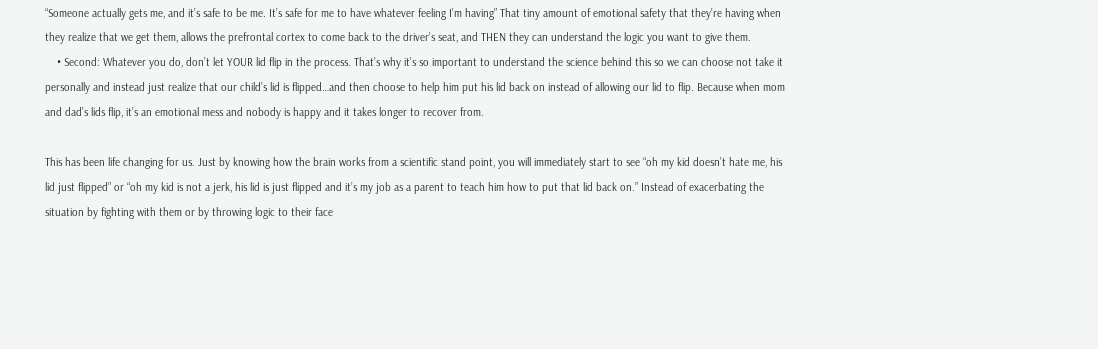“Someone actually gets me, and it’s safe to be me. It’s safe for me to have whatever feeling I’m having” That tiny amount of emotional safety that they’re having when they realize that we get them, allows the prefrontal cortex to come back to the driver’s seat, and THEN they can understand the logic you want to give them.
    • Second: Whatever you do, don’t let YOUR lid flip in the process. That’s why it’s so important to understand the science behind this so we can choose not take it personally and instead just realize that our child’s lid is flipped…and then choose to help him put his lid back on instead of allowing our lid to flip. Because when mom and dad’s lids flip, it’s an emotional mess and nobody is happy and it takes longer to recover from.

This has been life changing for us. Just by knowing how the brain works from a scientific stand point, you will immediately start to see “oh my kid doesn’t hate me, his lid just flipped” or “oh my kid is not a jerk, his lid is just flipped and it’s my job as a parent to teach him how to put that lid back on.” Instead of exacerbating the situation by fighting with them or by throwing logic to their face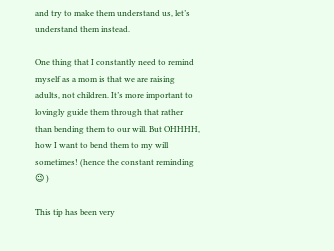and try to make them understand us, let’s understand them instead.

One thing that I constantly need to remind myself as a mom is that we are raising adults, not children. It’s more important to lovingly guide them through that rather than bending them to our will. But OHHHH, how I want to bend them to my will sometimes! (hence the constant reminding 😉 )

This tip has been very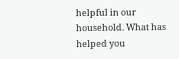helpful in our household. What has helped you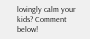lovingly calm your kids? Comment below!